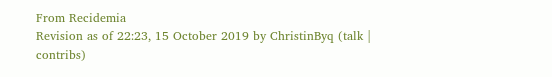From Recidemia
Revision as of 22:23, 15 October 2019 by ChristinByq (talk | contribs)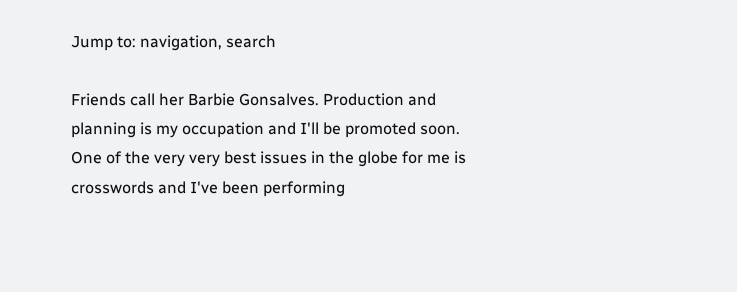Jump to: navigation, search

Friends call her Barbie Gonsalves. Production and planning is my occupation and I'll be promoted soon. One of the very very best issues in the globe for me is crosswords and I've been performing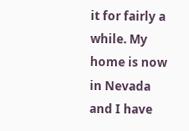it for fairly a while. My home is now in Nevada and I have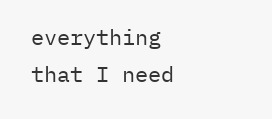everything that I need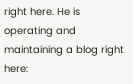right here. He is operating and maintaining a blog right here: